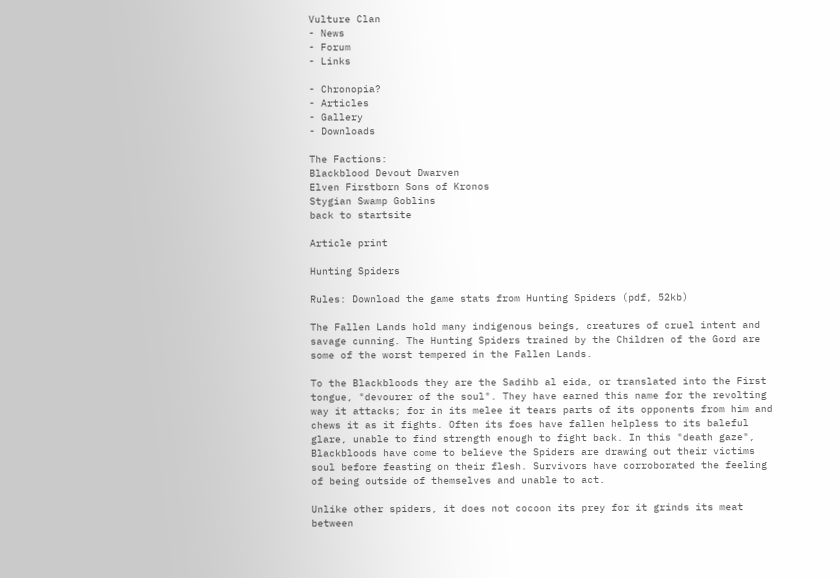Vulture Clan
- News
- Forum
- Links

- Chronopia?
- Articles
- Gallery
- Downloads

The Factions:
Blackblood Devout Dwarven
Elven Firstborn Sons of Kronos
Stygian Swamp Goblins
back to startsite

Article print

Hunting Spiders

Rules: Download the game stats from Hunting Spiders (pdf, 52kb)

The Fallen Lands hold many indigenous beings, creatures of cruel intent and savage cunning. The Hunting Spiders trained by the Children of the Gord are some of the worst tempered in the Fallen Lands.

To the Blackbloods they are the Sadihb al eida, or translated into the First tongue, "devourer of the soul". They have earned this name for the revolting way it attacks; for in its melee it tears parts of its opponents from him and chews it as it fights. Often its foes have fallen helpless to its baleful glare, unable to find strength enough to fight back. In this "death gaze", Blackbloods have come to believe the Spiders are drawing out their victims soul before feasting on their flesh. Survivors have corroborated the feeling of being outside of themselves and unable to act.

Unlike other spiders, it does not cocoon its prey for it grinds its meat between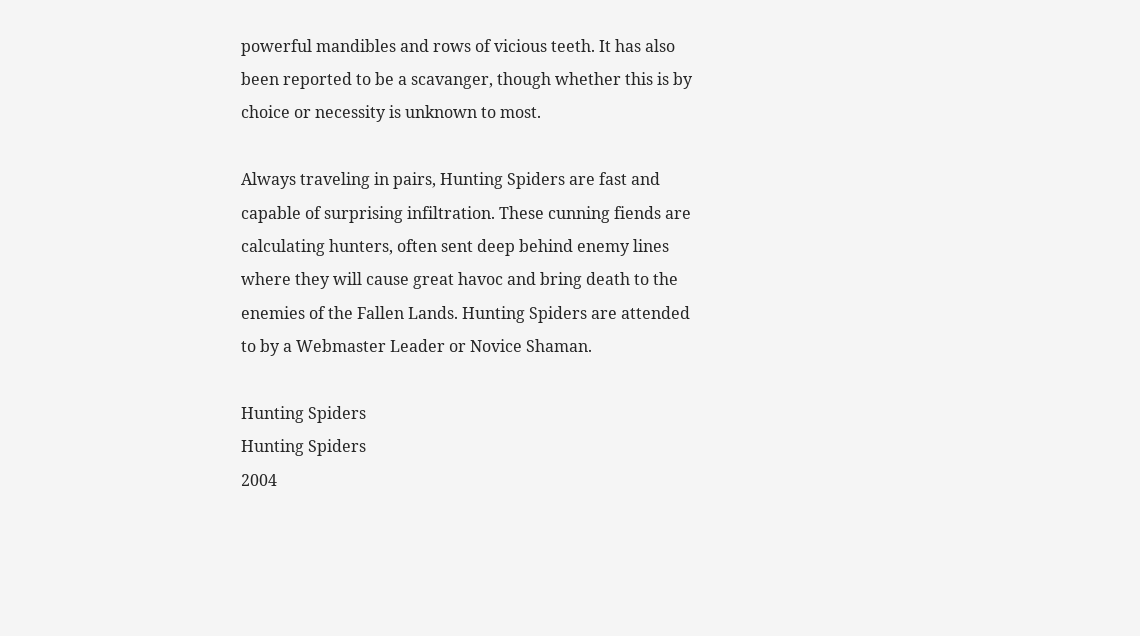powerful mandibles and rows of vicious teeth. It has also been reported to be a scavanger, though whether this is by choice or necessity is unknown to most.

Always traveling in pairs, Hunting Spiders are fast and capable of surprising infiltration. These cunning fiends are calculating hunters, often sent deep behind enemy lines where they will cause great havoc and bring death to the enemies of the Fallen Lands. Hunting Spiders are attended to by a Webmaster Leader or Novice Shaman.

Hunting Spiders
Hunting Spiders
2004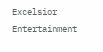Excelsior Entertainment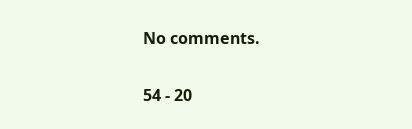No comments.

54 - 20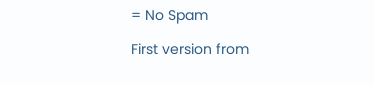= No Spam

First version from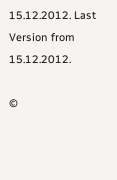15.12.2012. Last Version from 15.12.2012.

©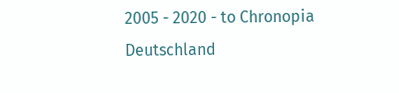2005 - 2020 - to Chronopia Deutschland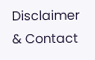Disclaimer & Contact